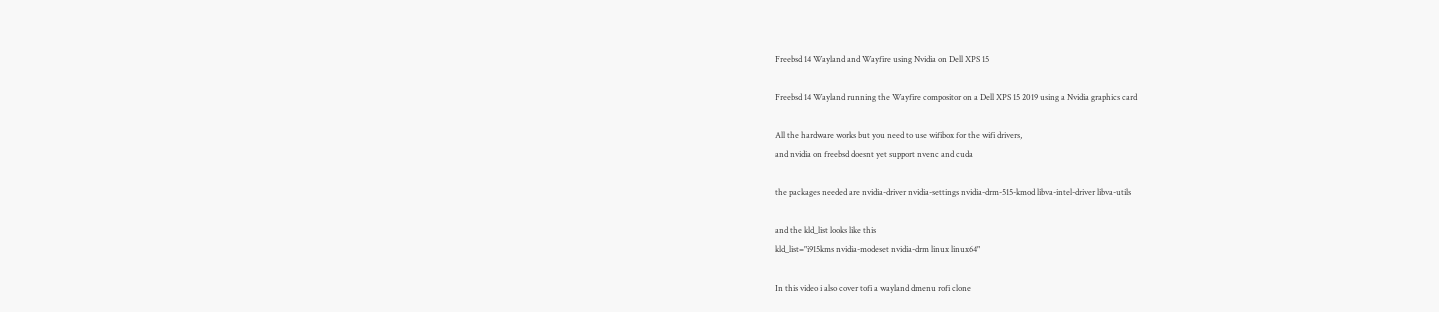Freebsd 14 Wayland and Wayfire using Nvidia on Dell XPS 15

Freebsd 14 Wayland running the Wayfire compositor on a Dell XPS 15 2019 using a Nvidia graphics card

All the hardware works but you need to use wifibox for the wifi drivers,
and nvidia on freebsd doesnt yet support nvenc and cuda

the packages needed are nvidia-driver nvidia-settings nvidia-drm-515-kmod libva-intel-driver libva-utils

and the kld_list looks like this
kld_list="i915kms nvidia-modeset nvidia-drm linux linux64"

In this video i also cover tofi a wayland dmenu rofi clone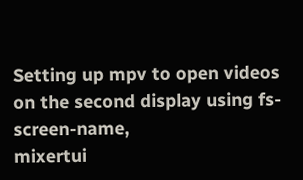Setting up mpv to open videos on the second display using fs-screen-name,
mixertui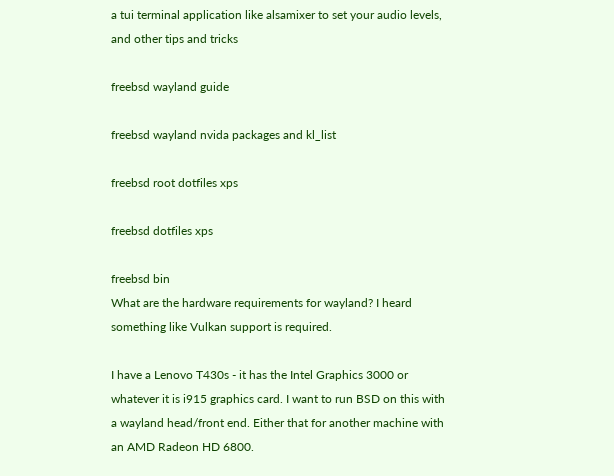a tui terminal application like alsamixer to set your audio levels, and other tips and tricks

freebsd wayland guide

freebsd wayland nvida packages and kl_list

freebsd root dotfiles xps

freebsd dotfiles xps

freebsd bin
What are the hardware requirements for wayland? I heard something like Vulkan support is required.

I have a Lenovo T430s - it has the Intel Graphics 3000 or whatever it is i915 graphics card. I want to run BSD on this with a wayland head/front end. Either that for another machine with an AMD Radeon HD 6800.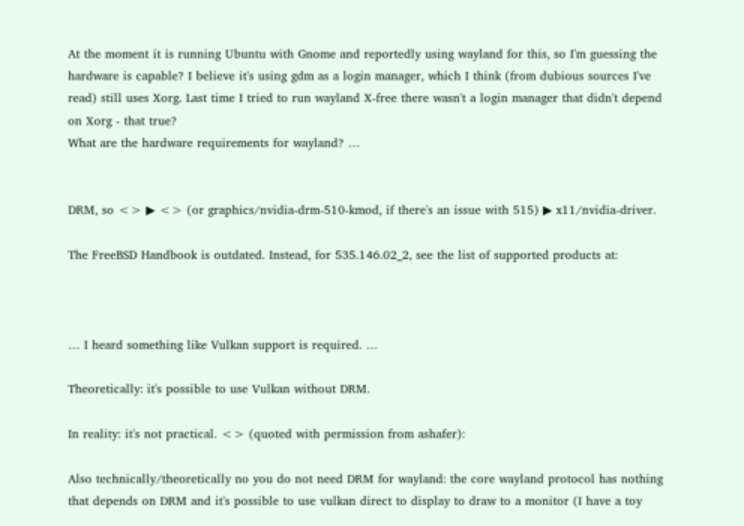At the moment it is running Ubuntu with Gnome and reportedly using wayland for this, so I'm guessing the hardware is capable? I believe it's using gdm as a login manager, which I think (from dubious sources I've read) still uses Xorg. Last time I tried to run wayland X-free there wasn't a login manager that didn't depend on Xorg - that true?
What are the hardware requirements for wayland? …


DRM, so <> ▶ <> (or graphics/nvidia-drm-510-kmod, if there's an issue with 515) ▶ x11/nvidia-driver.

The FreeBSD Handbook is outdated. Instead, for 535.146.02_2, see the list of supported products at:



… I heard something like Vulkan support is required. …

Theoretically: it's possible to use Vulkan without DRM.

In reality: it's not practical. <> (quoted with permission from ashafer):

Also technically/theoretically no you do not need DRM for wayland: the core wayland protocol has nothing that depends on DRM and it's possible to use vulkan direct to display to draw to a monitor (I have a toy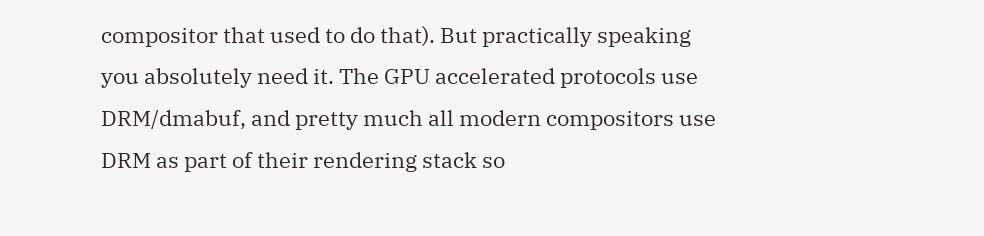compositor that used to do that). But practically speaking you absolutely need it. The GPU accelerated protocols use DRM/dmabuf, and pretty much all modern compositors use DRM as part of their rendering stack so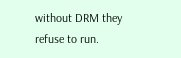without DRM they refuse to run.